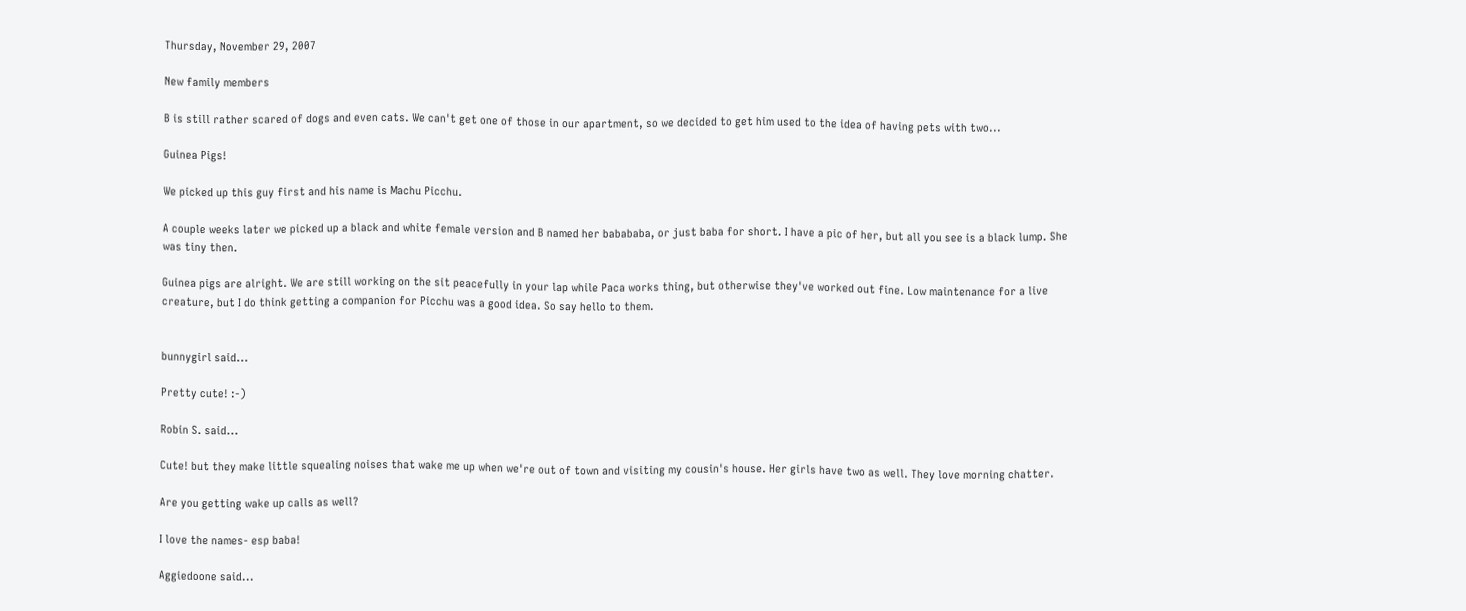Thursday, November 29, 2007

New family members

B is still rather scared of dogs and even cats. We can't get one of those in our apartment, so we decided to get him used to the idea of having pets with two...

Guinea Pigs!

We picked up this guy first and his name is Machu Picchu.

A couple weeks later we picked up a black and white female version and B named her babababa, or just baba for short. I have a pic of her, but all you see is a black lump. She was tiny then.

Guinea pigs are alright. We are still working on the sit peacefully in your lap while Paca works thing, but otherwise they've worked out fine. Low maintenance for a live creature, but I do think getting a companion for Picchu was a good idea. So say hello to them.


bunnygirl said...

Pretty cute! :-)

Robin S. said...

Cute! but they make little squealing noises that wake me up when we're out of town and visiting my cousin's house. Her girls have two as well. They love morning chatter.

Are you getting wake up calls as well?

I love the names- esp baba!

Aggiedoone said...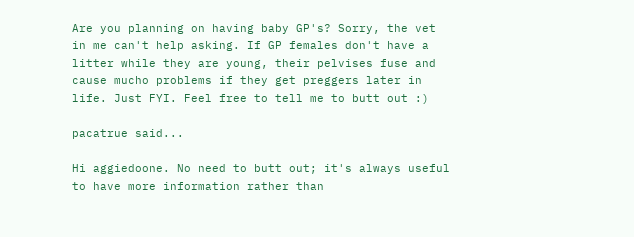Are you planning on having baby GP's? Sorry, the vet in me can't help asking. If GP females don't have a litter while they are young, their pelvises fuse and cause mucho problems if they get preggers later in life. Just FYI. Feel free to tell me to butt out :)

pacatrue said...

Hi aggiedoone. No need to butt out; it's always useful to have more information rather than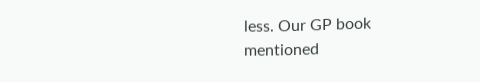less. Our GP book mentioned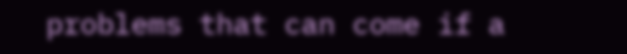problems that can come if a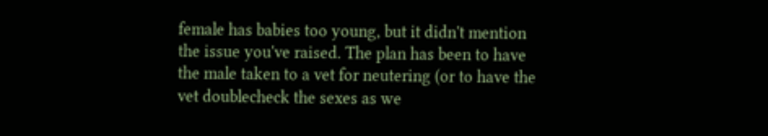female has babies too young, but it didn't mention the issue you've raised. The plan has been to have the male taken to a vet for neutering (or to have the vet doublecheck the sexes as we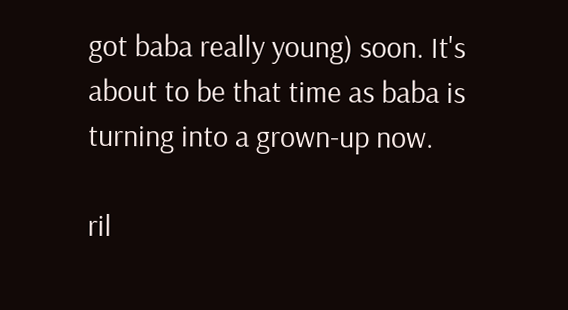got baba really young) soon. It's about to be that time as baba is turning into a grown-up now.

ril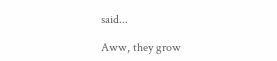said...

Aww, they grow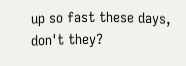up so fast these days, don't they?